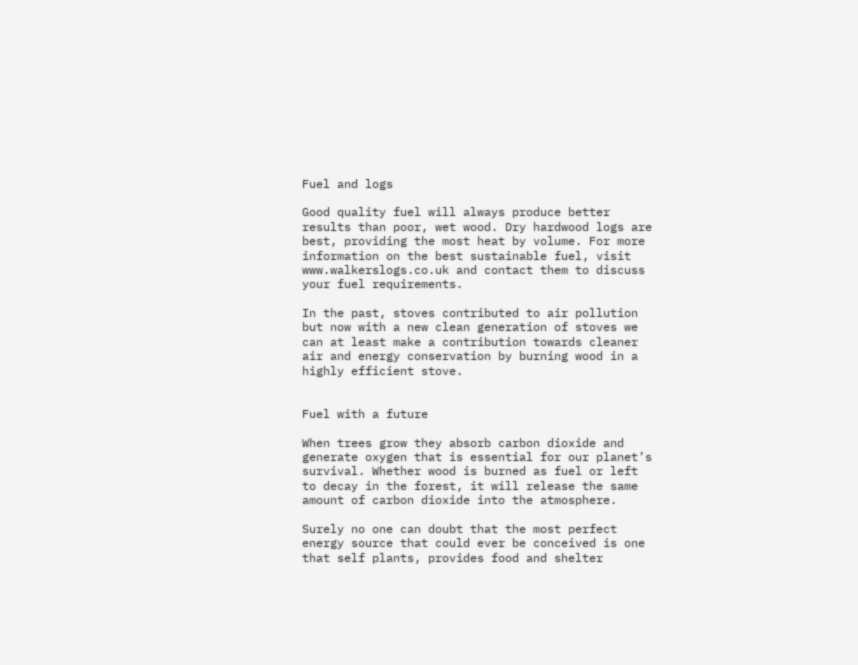Fuel and logs

Good quality fuel will always produce better results than poor, wet wood. Dry hardwood logs are best, providing the most heat by volume. For more information on the best sustainable fuel, visit www.walkerslogs.co.uk and contact them to discuss your fuel requirements.

In the past, stoves contributed to air pollution but now with a new clean generation of stoves we can at least make a contribution towards cleaner air and energy conservation by burning wood in a highly efficient stove.


Fuel with a future

When trees grow they absorb carbon dioxide and generate oxygen that is essential for our planet’s survival. Whether wood is burned as fuel or left to decay in the forest, it will release the same amount of carbon dioxide into the atmosphere.

Surely no one can doubt that the most perfect energy source that could ever be conceived is one that self plants, provides food and shelter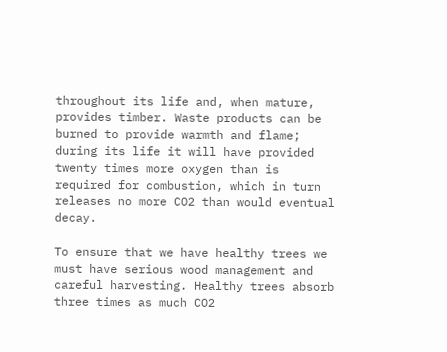throughout its life and, when mature, provides timber. Waste products can be burned to provide warmth and flame; during its life it will have provided twenty times more oxygen than is required for combustion, which in turn releases no more CO2 than would eventual decay.

To ensure that we have healthy trees we must have serious wood management and careful harvesting. Healthy trees absorb three times as much CO2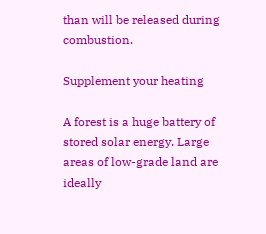than will be released during combustion.

Supplement your heating

A forest is a huge battery of stored solar energy. Large areas of low-grade land are ideally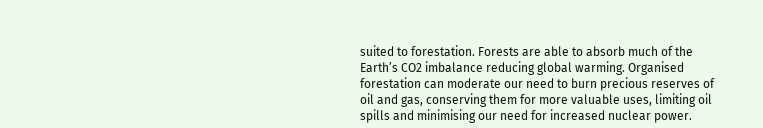suited to forestation. Forests are able to absorb much of the Earth’s CO2 imbalance reducing global warming. Organised forestation can moderate our need to burn precious reserves of oil and gas, conserving them for more valuable uses, limiting oil spills and minimising our need for increased nuclear power.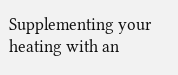Supplementing your heating with an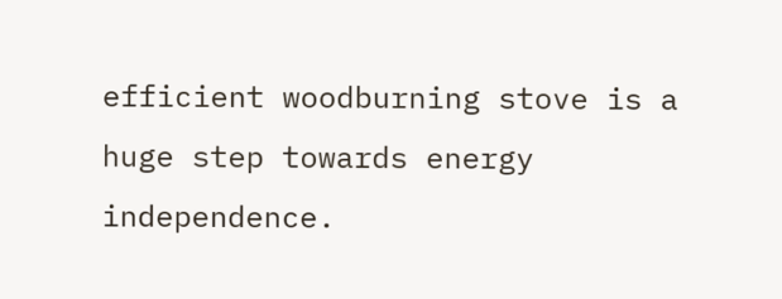efficient woodburning stove is a huge step towards energy independence.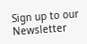Sign up to our Newsletter